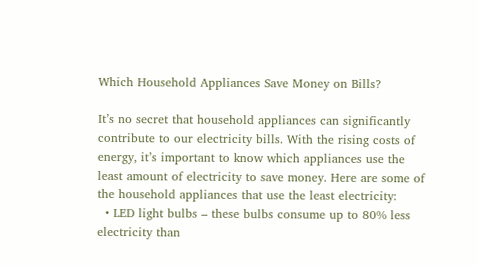Which Household Appliances Save Money on Bills?

It’s no secret that household appliances can significantly contribute to our electricity bills. With the rising costs of energy, it’s important to know which appliances use the least amount of electricity to save money. Here are some of the household appliances that use the least electricity:
  • LED light bulbs – these bulbs consume up to 80% less electricity than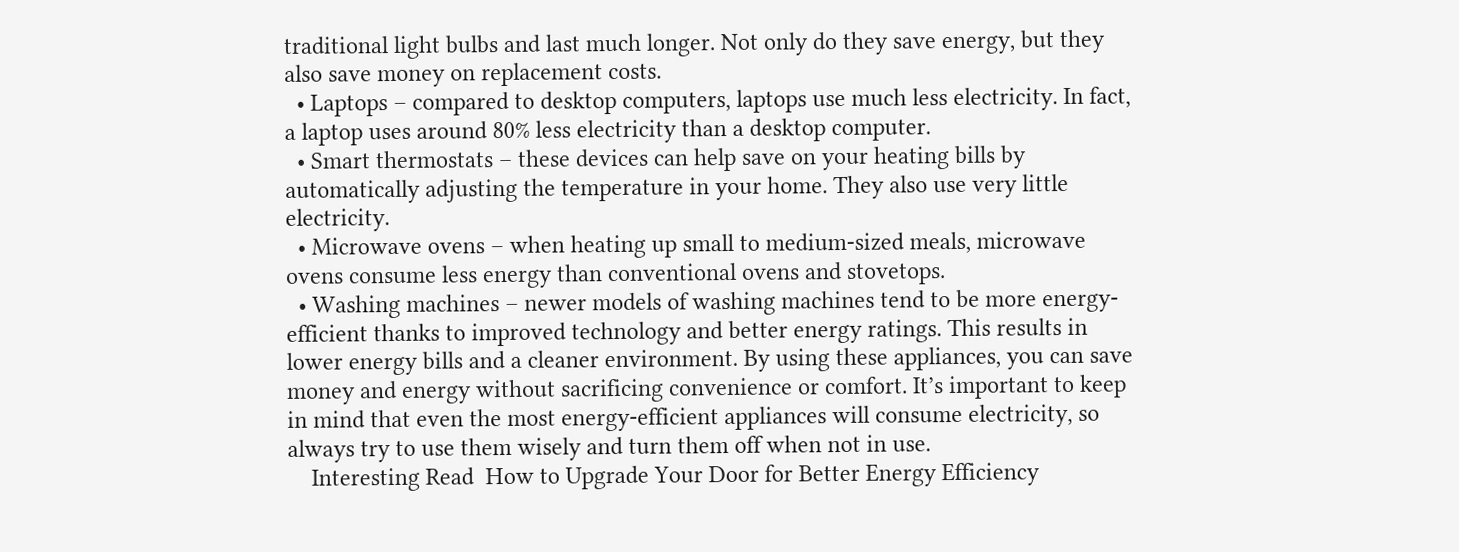traditional light bulbs and last much longer. Not only do they save energy, but they also save money on replacement costs.
  • Laptops – compared to desktop computers, laptops use much less electricity. In fact, a laptop uses around 80% less electricity than a desktop computer.
  • Smart thermostats – these devices can help save on your heating bills by automatically adjusting the temperature in your home. They also use very little electricity.
  • Microwave ovens – when heating up small to medium-sized meals, microwave ovens consume less energy than conventional ovens and stovetops.
  • Washing machines – newer models of washing machines tend to be more energy-efficient thanks to improved technology and better energy ratings. This results in lower energy bills and a cleaner environment. By using these appliances, you can save money and energy without sacrificing convenience or comfort. It’s important to keep in mind that even the most energy-efficient appliances will consume electricity, so always try to use them wisely and turn them off when not in use.
    Interesting Read  How to Upgrade Your Door for Better Energy Efficiency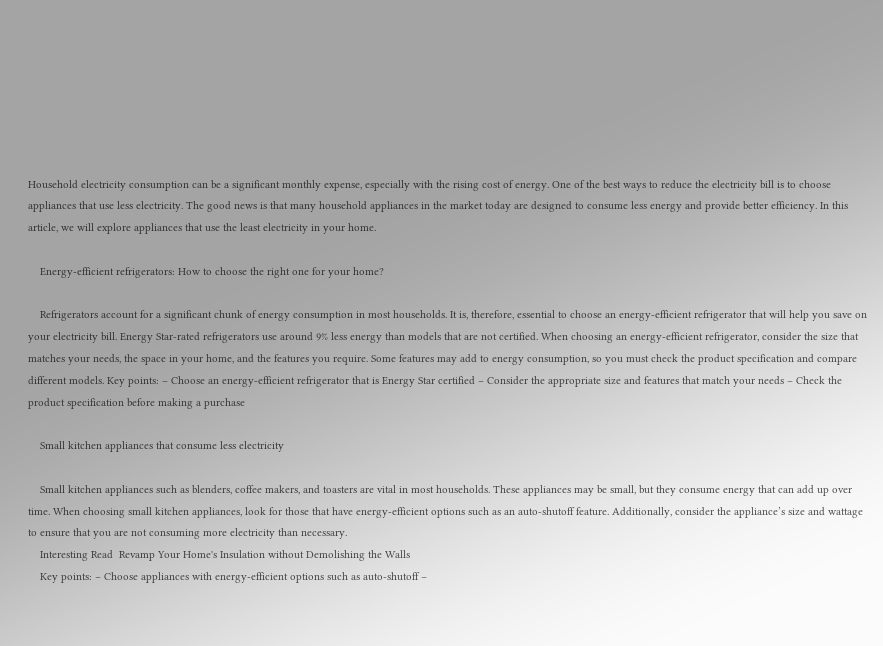Household electricity consumption can be a significant monthly expense, especially with the rising cost of energy. One of the best ways to reduce the electricity bill is to choose appliances that use less electricity. The good news is that many household appliances in the market today are designed to consume less energy and provide better efficiency. In this article, we will explore appliances that use the least electricity in your home.

    Energy-efficient refrigerators: How to choose the right one for your home?

    Refrigerators account for a significant chunk of energy consumption in most households. It is, therefore, essential to choose an energy-efficient refrigerator that will help you save on your electricity bill. Energy Star-rated refrigerators use around 9% less energy than models that are not certified. When choosing an energy-efficient refrigerator, consider the size that matches your needs, the space in your home, and the features you require. Some features may add to energy consumption, so you must check the product specification and compare different models. Key points: – Choose an energy-efficient refrigerator that is Energy Star certified – Consider the appropriate size and features that match your needs – Check the product specification before making a purchase

    Small kitchen appliances that consume less electricity

    Small kitchen appliances such as blenders, coffee makers, and toasters are vital in most households. These appliances may be small, but they consume energy that can add up over time. When choosing small kitchen appliances, look for those that have energy-efficient options such as an auto-shutoff feature. Additionally, consider the appliance’s size and wattage to ensure that you are not consuming more electricity than necessary.
    Interesting Read  Revamp Your Home's Insulation without Demolishing the Walls
    Key points: – Choose appliances with energy-efficient options such as auto-shutoff –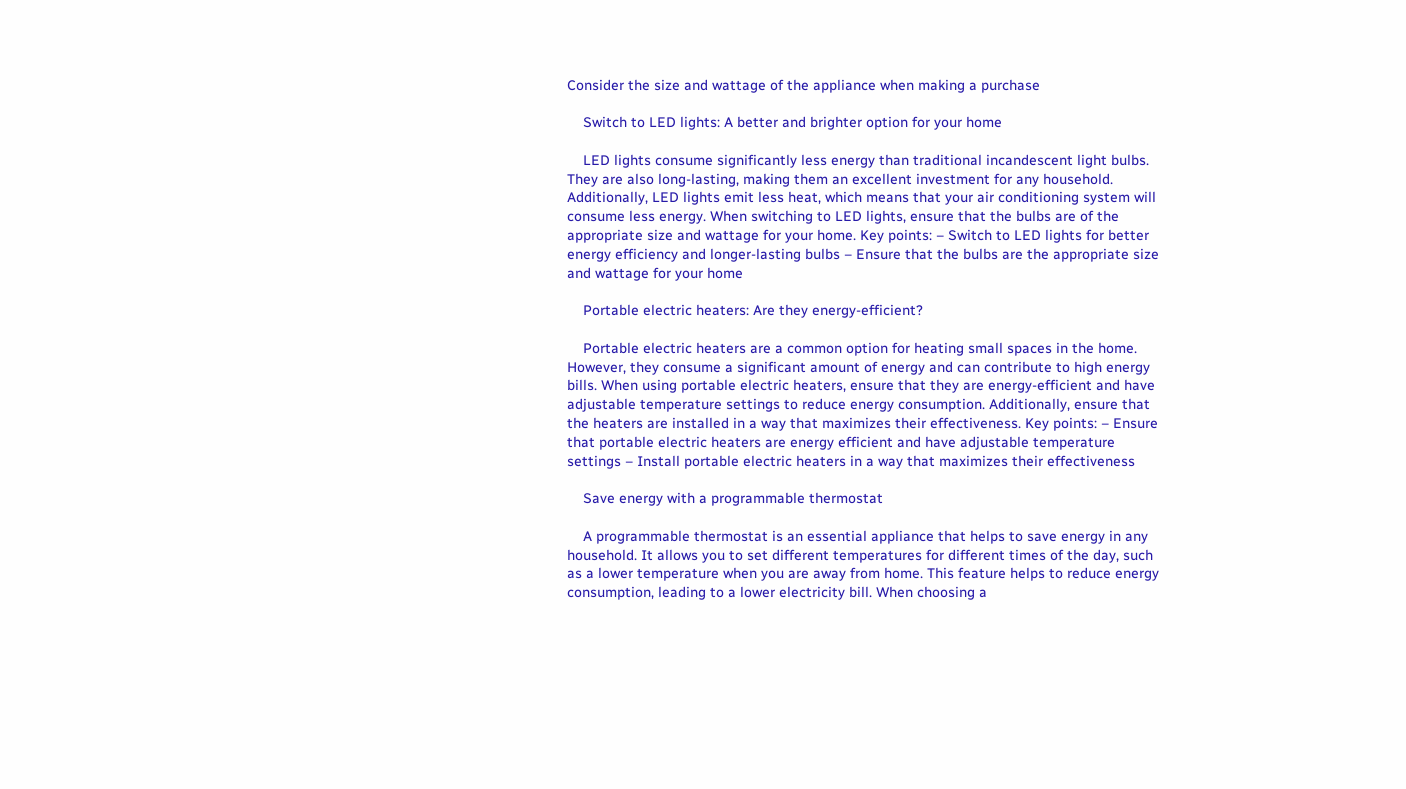Consider the size and wattage of the appliance when making a purchase

    Switch to LED lights: A better and brighter option for your home

    LED lights consume significantly less energy than traditional incandescent light bulbs. They are also long-lasting, making them an excellent investment for any household. Additionally, LED lights emit less heat, which means that your air conditioning system will consume less energy. When switching to LED lights, ensure that the bulbs are of the appropriate size and wattage for your home. Key points: – Switch to LED lights for better energy efficiency and longer-lasting bulbs – Ensure that the bulbs are the appropriate size and wattage for your home

    Portable electric heaters: Are they energy-efficient?

    Portable electric heaters are a common option for heating small spaces in the home. However, they consume a significant amount of energy and can contribute to high energy bills. When using portable electric heaters, ensure that they are energy-efficient and have adjustable temperature settings to reduce energy consumption. Additionally, ensure that the heaters are installed in a way that maximizes their effectiveness. Key points: – Ensure that portable electric heaters are energy efficient and have adjustable temperature settings – Install portable electric heaters in a way that maximizes their effectiveness

    Save energy with a programmable thermostat

    A programmable thermostat is an essential appliance that helps to save energy in any household. It allows you to set different temperatures for different times of the day, such as a lower temperature when you are away from home. This feature helps to reduce energy consumption, leading to a lower electricity bill. When choosing a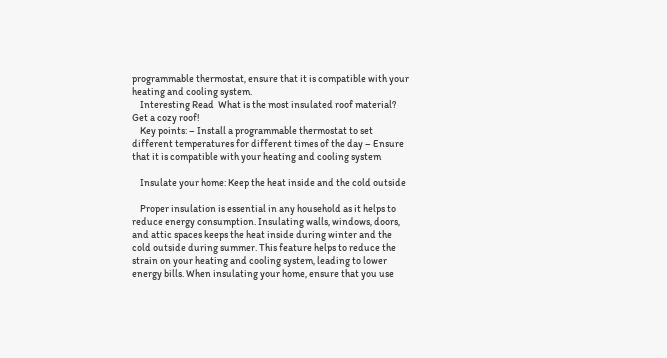programmable thermostat, ensure that it is compatible with your heating and cooling system.
    Interesting Read  What is the most insulated roof material? Get a cozy roof!
    Key points: – Install a programmable thermostat to set different temperatures for different times of the day – Ensure that it is compatible with your heating and cooling system

    Insulate your home: Keep the heat inside and the cold outside

    Proper insulation is essential in any household as it helps to reduce energy consumption. Insulating walls, windows, doors, and attic spaces keeps the heat inside during winter and the cold outside during summer. This feature helps to reduce the strain on your heating and cooling system, leading to lower energy bills. When insulating your home, ensure that you use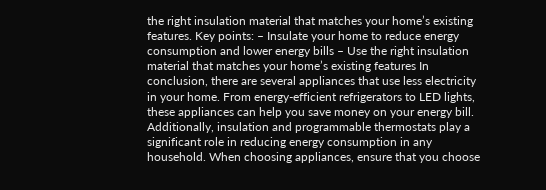the right insulation material that matches your home’s existing features. Key points: – Insulate your home to reduce energy consumption and lower energy bills – Use the right insulation material that matches your home’s existing features In conclusion, there are several appliances that use less electricity in your home. From energy-efficient refrigerators to LED lights, these appliances can help you save money on your energy bill. Additionally, insulation and programmable thermostats play a significant role in reducing energy consumption in any household. When choosing appliances, ensure that you choose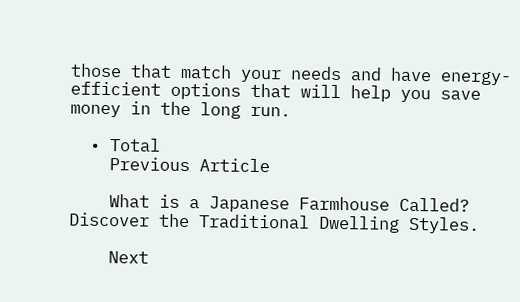those that match your needs and have energy-efficient options that will help you save money in the long run.

  • Total
    Previous Article

    What is a Japanese Farmhouse Called? Discover the Traditional Dwelling Styles.

    Next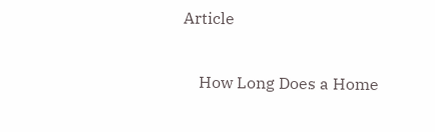Article

    How Long Does a Home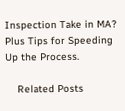Inspection Take in MA? Plus Tips for Speeding Up the Process.

    Related Posts